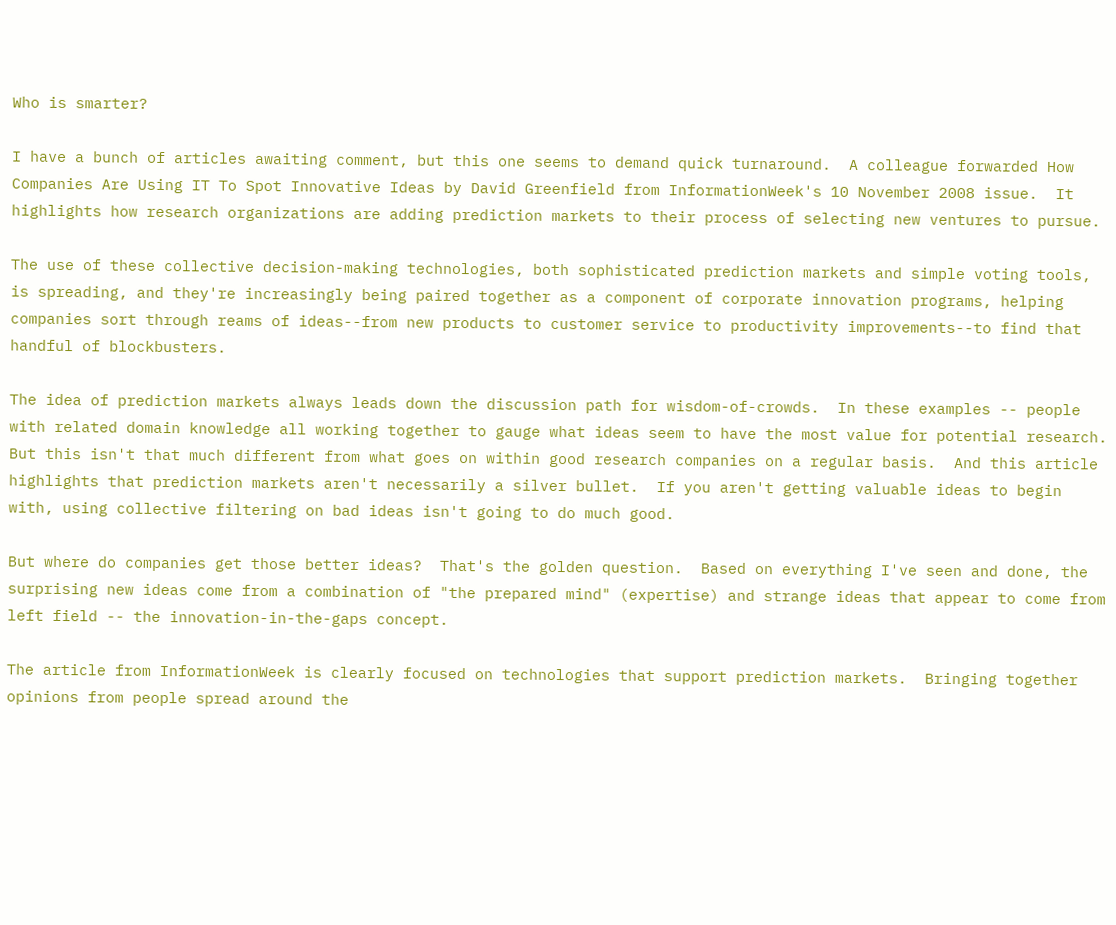Who is smarter?

I have a bunch of articles awaiting comment, but this one seems to demand quick turnaround.  A colleague forwarded How Companies Are Using IT To Spot Innovative Ideas by David Greenfield from InformationWeek's 10 November 2008 issue.  It highlights how research organizations are adding prediction markets to their process of selecting new ventures to pursue.

The use of these collective decision-making technologies, both sophisticated prediction markets and simple voting tools, is spreading, and they're increasingly being paired together as a component of corporate innovation programs, helping companies sort through reams of ideas--from new products to customer service to productivity improvements--to find that handful of blockbusters.

The idea of prediction markets always leads down the discussion path for wisdom-of-crowds.  In these examples -- people with related domain knowledge all working together to gauge what ideas seem to have the most value for potential research.  But this isn't that much different from what goes on within good research companies on a regular basis.  And this article highlights that prediction markets aren't necessarily a silver bullet.  If you aren't getting valuable ideas to begin with, using collective filtering on bad ideas isn't going to do much good.

But where do companies get those better ideas?  That's the golden question.  Based on everything I've seen and done, the surprising new ideas come from a combination of "the prepared mind" (expertise) and strange ideas that appear to come from left field -- the innovation-in-the-gaps concept.

The article from InformationWeek is clearly focused on technologies that support prediction markets.  Bringing together opinions from people spread around the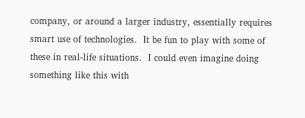company, or around a larger industry, essentially requires smart use of technologies.  It be fun to play with some of these in real-life situations.  I could even imagine doing something like this with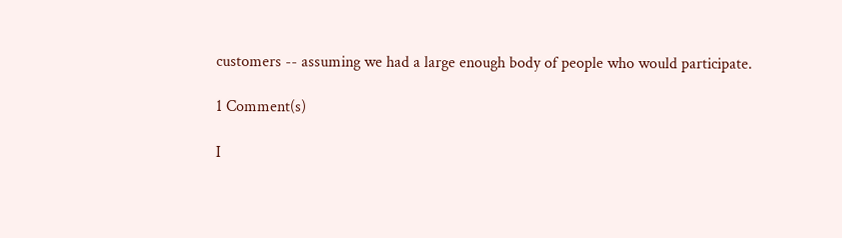customers -- assuming we had a large enough body of people who would participate.

1 Comment(s)

I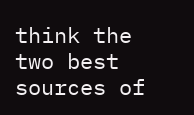think the two best sources of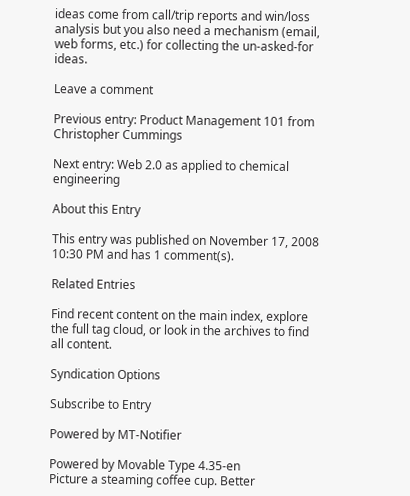ideas come from call/trip reports and win/loss analysis but you also need a mechanism (email, web forms, etc.) for collecting the un-asked-for ideas.

Leave a comment

Previous entry: Product Management 101 from Christopher Cummings

Next entry: Web 2.0 as applied to chemical engineering

About this Entry

This entry was published on November 17, 2008 10:30 PM and has 1 comment(s).

Related Entries

Find recent content on the main index, explore the full tag cloud, or look in the archives to find all content.

Syndication Options

Subscribe to Entry

Powered by MT-Notifier

Powered by Movable Type 4.35-en
Picture a steaming coffee cup. Better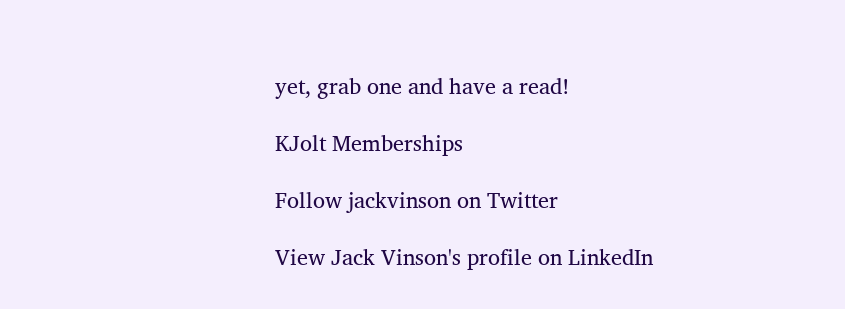yet, grab one and have a read!

KJolt Memberships

Follow jackvinson on Twitter

View Jack Vinson's profile on LinkedIn